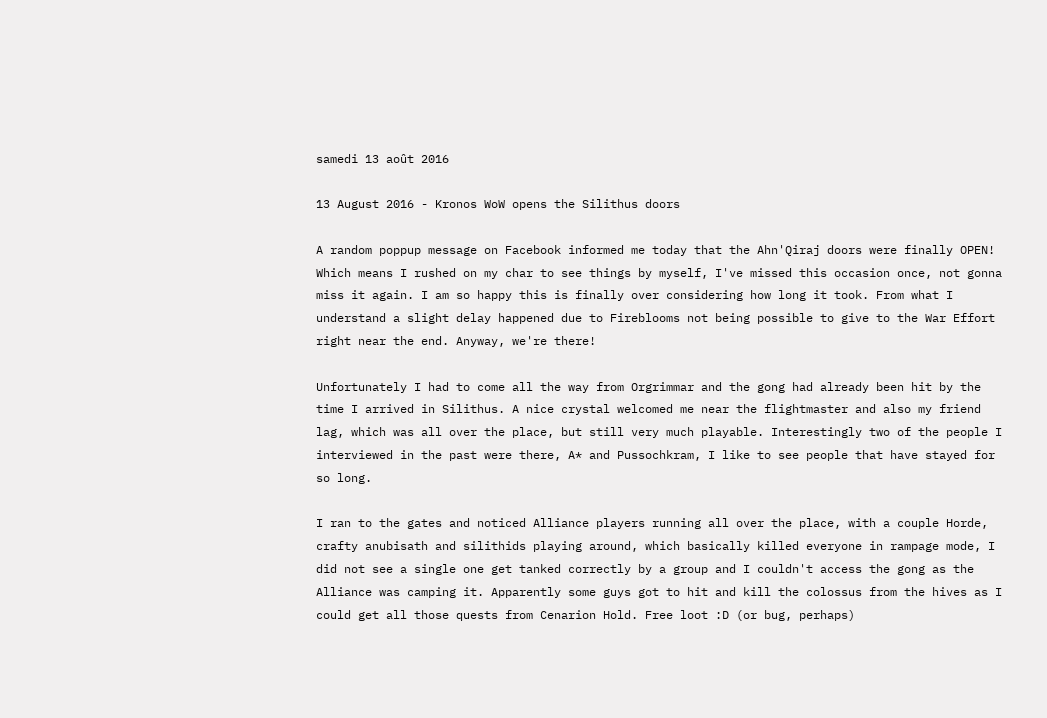samedi 13 août 2016

13 August 2016 - Kronos WoW opens the Silithus doors

A random poppup message on Facebook informed me today that the Ahn'Qiraj doors were finally OPEN! Which means I rushed on my char to see things by myself, I've missed this occasion once, not gonna miss it again. I am so happy this is finally over considering how long it took. From what I understand a slight delay happened due to Fireblooms not being possible to give to the War Effort right near the end. Anyway, we're there!

Unfortunately I had to come all the way from Orgrimmar and the gong had already been hit by the time I arrived in Silithus. A nice crystal welcomed me near the flightmaster and also my friend lag, which was all over the place, but still very much playable. Interestingly two of the people I interviewed in the past were there, A* and Pussochkram, I like to see people that have stayed for so long.

I ran to the gates and noticed Alliance players running all over the place, with a couple Horde, crafty anubisath and silithids playing around, which basically killed everyone in rampage mode, I did not see a single one get tanked correctly by a group and I couldn't access the gong as the Alliance was camping it. Apparently some guys got to hit and kill the colossus from the hives as I could get all those quests from Cenarion Hold. Free loot :D (or bug, perhaps)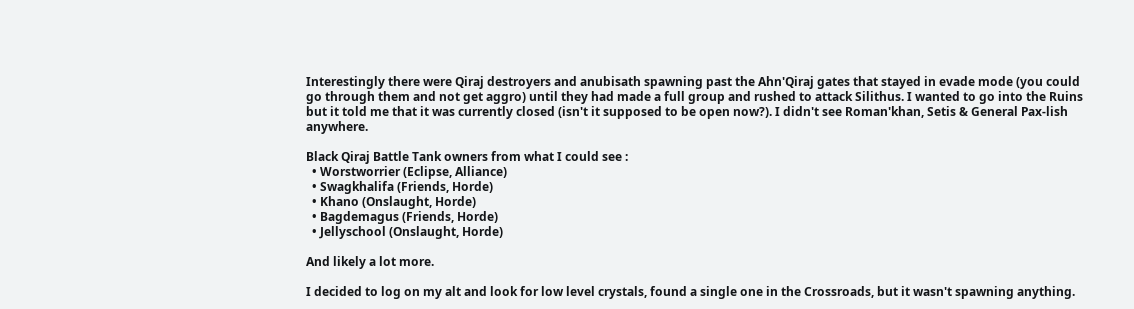Interestingly there were Qiraj destroyers and anubisath spawning past the Ahn'Qiraj gates that stayed in evade mode (you could go through them and not get aggro) until they had made a full group and rushed to attack Silithus. I wanted to go into the Ruins but it told me that it was currently closed (isn't it supposed to be open now?). I didn't see Roman'khan, Setis & General Pax-lish anywhere.

Black Qiraj Battle Tank owners from what I could see :
  • Worstworrier (Eclipse, Alliance)
  • Swagkhalifa (Friends, Horde)
  • Khano (Onslaught, Horde)
  • Bagdemagus (Friends, Horde)
  • Jellyschool (Onslaught, Horde)

And likely a lot more.

I decided to log on my alt and look for low level crystals, found a single one in the Crossroads, but it wasn't spawning anything.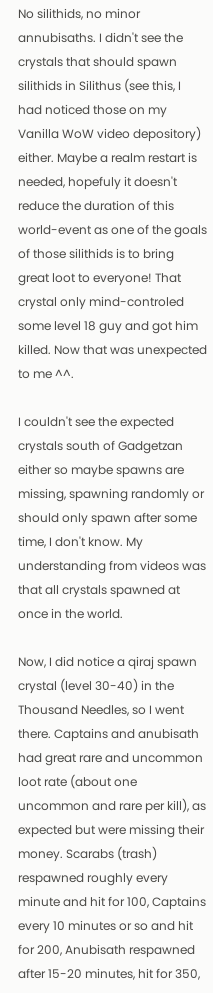No silithids, no minor annubisaths. I didn't see the crystals that should spawn silithids in Silithus (see this, I had noticed those on my Vanilla WoW video depository) either. Maybe a realm restart is needed, hopefuly it doesn't reduce the duration of this world-event as one of the goals of those silithids is to bring great loot to everyone! That crystal only mind-controled some level 18 guy and got him killed. Now that was unexpected to me ^^.

I couldn't see the expected crystals south of Gadgetzan either so maybe spawns are missing, spawning randomly or should only spawn after some time, I don't know. My understanding from videos was that all crystals spawned at once in the world.

Now, I did notice a qiraj spawn crystal (level 30-40) in the Thousand Needles, so I went there. Captains and anubisath had great rare and uncommon loot rate (about one uncommon and rare per kill), as expected but were missing their money. Scarabs (trash) respawned roughly every minute and hit for 100, Captains every 10 minutes or so and hit for 200, Anubisath respawned after 15-20 minutes, hit for 350,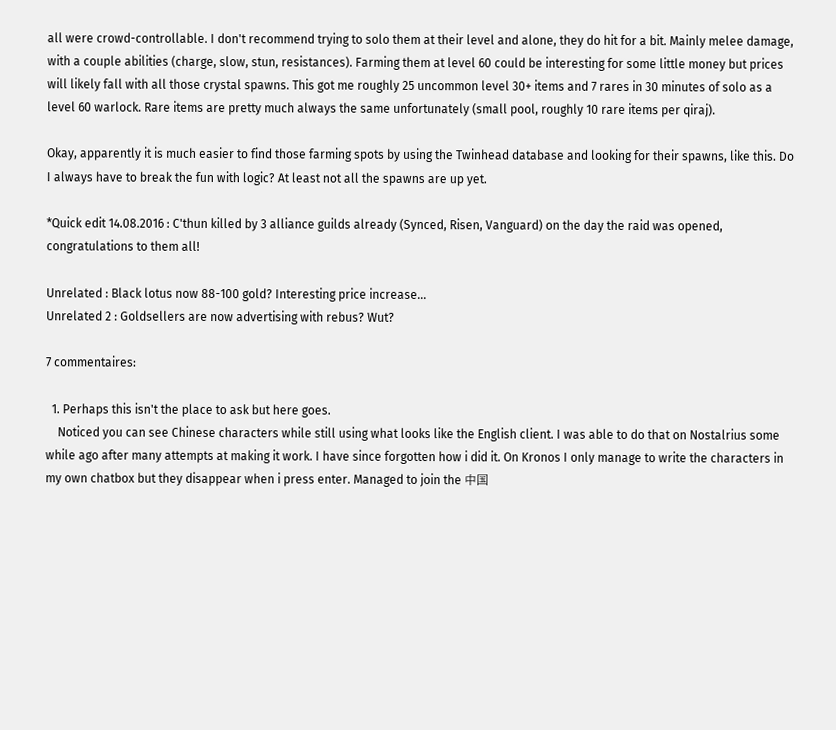all were crowd-controllable. I don't recommend trying to solo them at their level and alone, they do hit for a bit. Mainly melee damage, with a couple abilities (charge, slow, stun, resistances). Farming them at level 60 could be interesting for some little money but prices will likely fall with all those crystal spawns. This got me roughly 25 uncommon level 30+ items and 7 rares in 30 minutes of solo as a level 60 warlock. Rare items are pretty much always the same unfortunately (small pool, roughly 10 rare items per qiraj).

Okay, apparently it is much easier to find those farming spots by using the Twinhead database and looking for their spawns, like this. Do I always have to break the fun with logic? At least not all the spawns are up yet.

*Quick edit 14.08.2016 : C'thun killed by 3 alliance guilds already (Synced, Risen, Vanguard) on the day the raid was opened, congratulations to them all!

Unrelated : Black lotus now 88-100 gold? Interesting price increase...
Unrelated 2 : Goldsellers are now advertising with rebus? Wut?

7 commentaires:

  1. Perhaps this isn't the place to ask but here goes.
    Noticed you can see Chinese characters while still using what looks like the English client. I was able to do that on Nostalrius some while ago after many attempts at making it work. I have since forgotten how i did it. On Kronos I only manage to write the characters in my own chatbox but they disappear when i press enter. Managed to join the 中国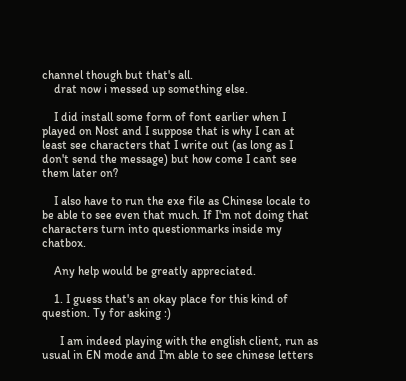channel though but that's all.
    drat now i messed up something else.

    I did install some form of font earlier when I played on Nost and I suppose that is why I can at least see characters that I write out (as long as I don't send the message) but how come I cant see them later on?

    I also have to run the exe file as Chinese locale to be able to see even that much. If I'm not doing that characters turn into questionmarks inside my chatbox.

    Any help would be greatly appreciated.

    1. I guess that's an okay place for this kind of question. Ty for asking :)

      I am indeed playing with the english client, run as usual in EN mode and I'm able to see chinese letters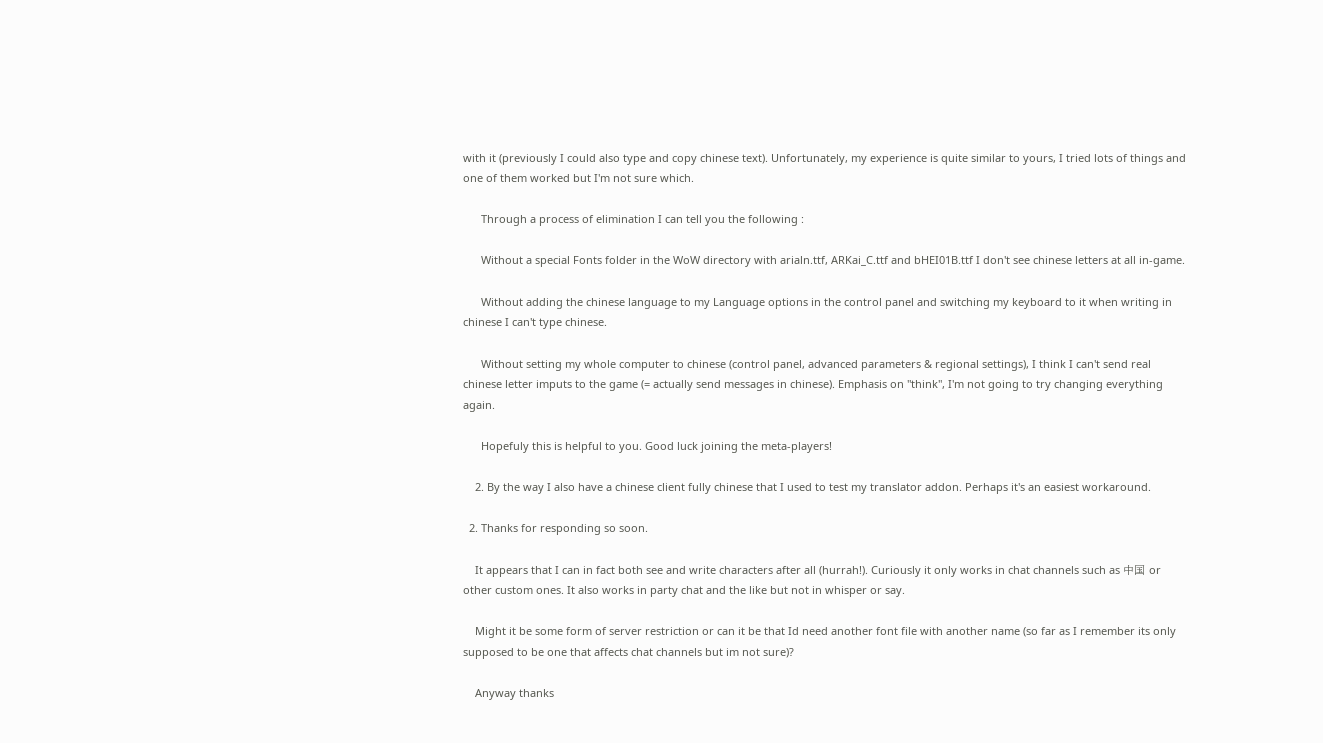with it (previously I could also type and copy chinese text). Unfortunately, my experience is quite similar to yours, I tried lots of things and one of them worked but I'm not sure which.

      Through a process of elimination I can tell you the following :

      Without a special Fonts folder in the WoW directory with arialn.ttf, ARKai_C.ttf and bHEI01B.ttf I don't see chinese letters at all in-game.

      Without adding the chinese language to my Language options in the control panel and switching my keyboard to it when writing in chinese I can't type chinese.

      Without setting my whole computer to chinese (control panel, advanced parameters & regional settings), I think I can't send real chinese letter imputs to the game (= actually send messages in chinese). Emphasis on "think", I'm not going to try changing everything again.

      Hopefuly this is helpful to you. Good luck joining the meta-players!

    2. By the way I also have a chinese client fully chinese that I used to test my translator addon. Perhaps it's an easiest workaround.

  2. Thanks for responding so soon.

    It appears that I can in fact both see and write characters after all (hurrah!). Curiously it only works in chat channels such as 中国 or other custom ones. It also works in party chat and the like but not in whisper or say.

    Might it be some form of server restriction or can it be that Id need another font file with another name (so far as I remember its only supposed to be one that affects chat channels but im not sure)?

    Anyway thanks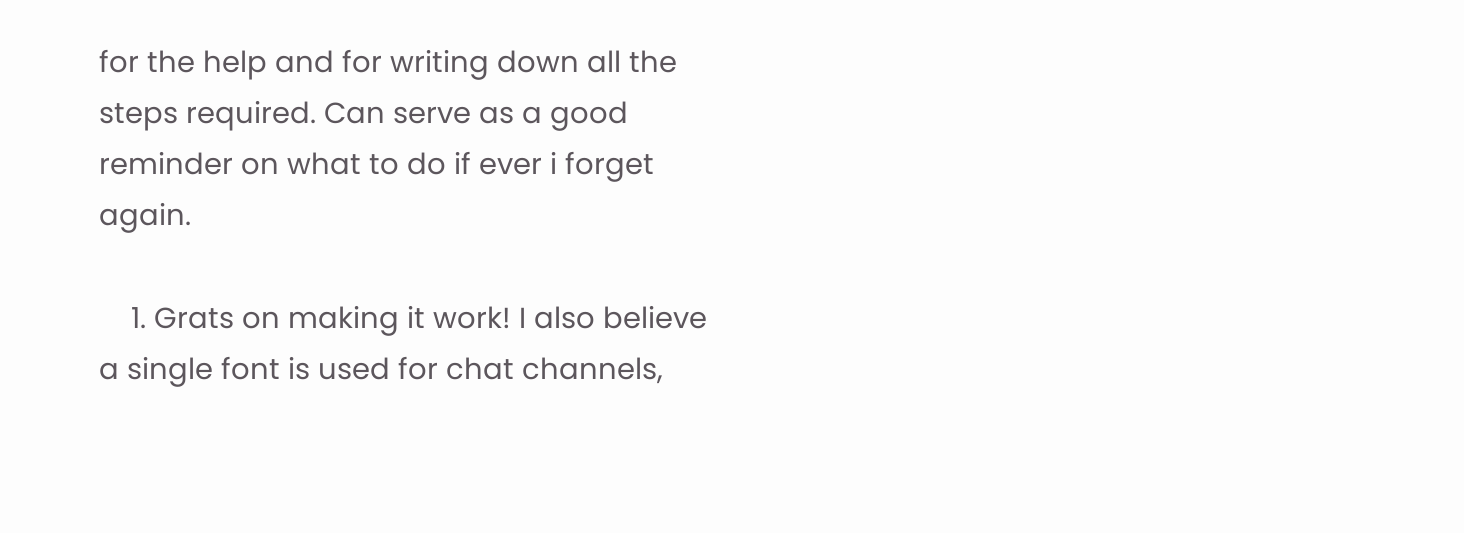for the help and for writing down all the steps required. Can serve as a good reminder on what to do if ever i forget again.

    1. Grats on making it work! I also believe a single font is used for chat channels,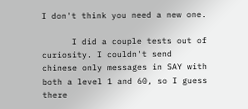I don't think you need a new one.

      I did a couple tests out of curiosity. I couldn't send chinese only messages in SAY with both a level 1 and 60, so I guess there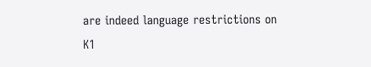are indeed language restrictions on K1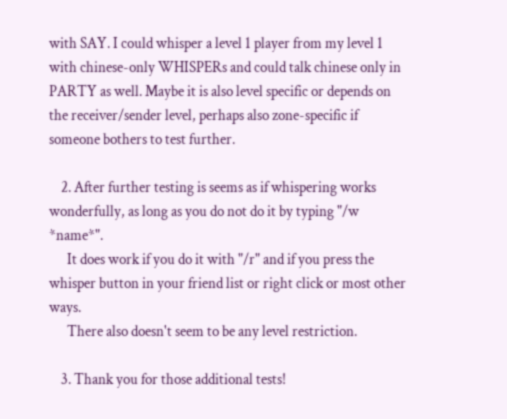with SAY. I could whisper a level 1 player from my level 1 with chinese-only WHISPERs and could talk chinese only in PARTY as well. Maybe it is also level specific or depends on the receiver/sender level, perhaps also zone-specific if someone bothers to test further.

    2. After further testing is seems as if whispering works wonderfully, as long as you do not do it by typing "/w *name*".
      It does work if you do it with "/r" and if you press the whisper button in your friend list or right click or most other ways.
      There also doesn't seem to be any level restriction.

    3. Thank you for those additional tests!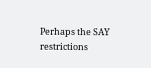Perhaps the SAY restrictions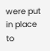were put in place to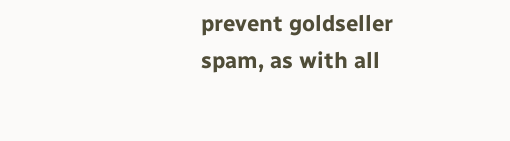prevent goldseller spam, as with all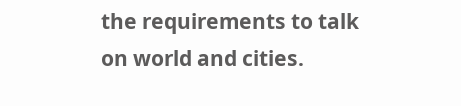the requirements to talk on world and cities.